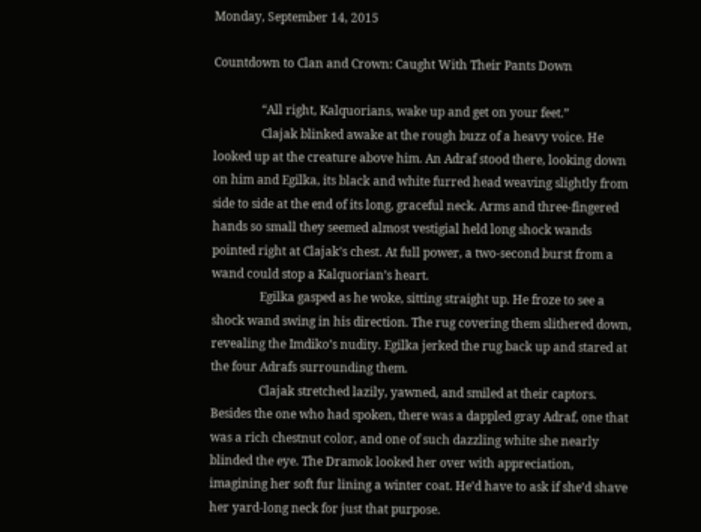Monday, September 14, 2015

Countdown to Clan and Crown: Caught With Their Pants Down

                “All right, Kalquorians, wake up and get on your feet.”
                Clajak blinked awake at the rough buzz of a heavy voice. He looked up at the creature above him. An Adraf stood there, looking down on him and Egilka, its black and white furred head weaving slightly from side to side at the end of its long, graceful neck. Arms and three-fingered hands so small they seemed almost vestigial held long shock wands pointed right at Clajak’s chest. At full power, a two-second burst from a wand could stop a Kalquorian’s heart.
                Egilka gasped as he woke, sitting straight up. He froze to see a shock wand swing in his direction. The rug covering them slithered down, revealing the Imdiko’s nudity. Egilka jerked the rug back up and stared at the four Adrafs surrounding them.
                Clajak stretched lazily, yawned, and smiled at their captors. Besides the one who had spoken, there was a dappled gray Adraf, one that was a rich chestnut color, and one of such dazzling white she nearly blinded the eye. The Dramok looked her over with appreciation, imagining her soft fur lining a winter coat. He’d have to ask if she’d shave her yard-long neck for just that purpose.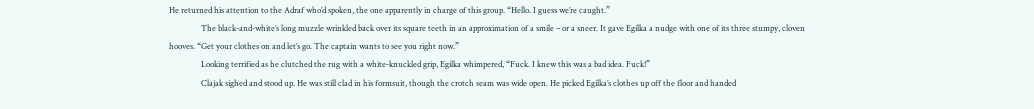He returned his attention to the Adraf who’d spoken, the one apparently in charge of this group. “Hello. I guess we’re caught.”
                The black-and-white’s long muzzle wrinkled back over its square teeth in an approximation of a smile – or a sneer. It gave Egilka a nudge with one of its three stumpy, cloven hooves. “Get your clothes on and let’s go. The captain wants to see you right now.”
                Looking terrified as he clutched the rug with a white-knuckled grip, Egilka whimpered, “Fuck. I knew this was a bad idea. Fuck!”
                Clajak sighed and stood up. He was still clad in his formsuit, though the crotch seam was wide open. He picked Egilka’s clothes up off the floor and handed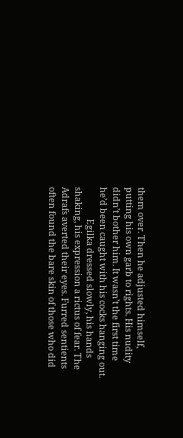them over. Then he adjusted himself, putting his own garb to rights. His nudity didn’t bother him. It wasn’t the first time he’d been caught with his cocks hanging out.
                Egilka dressed slowly, his hands shaking, his expression a rictus of fear. The Adrafs averted their eyes. Furred sentients often found the bare skin of those who did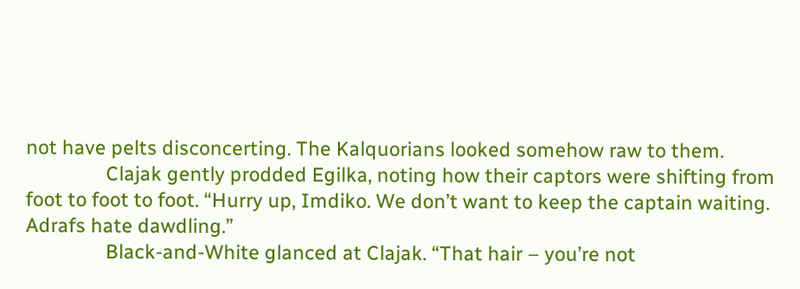not have pelts disconcerting. The Kalquorians looked somehow raw to them.
                Clajak gently prodded Egilka, noting how their captors were shifting from foot to foot to foot. “Hurry up, Imdiko. We don’t want to keep the captain waiting. Adrafs hate dawdling.”
                Black-and-White glanced at Clajak. “That hair – you’re not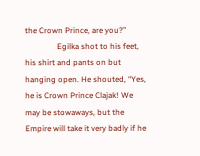the Crown Prince, are you?”
                Egilka shot to his feet, his shirt and pants on but hanging open. He shouted, “Yes, he is Crown Prince Clajak! We may be stowaways, but the Empire will take it very badly if he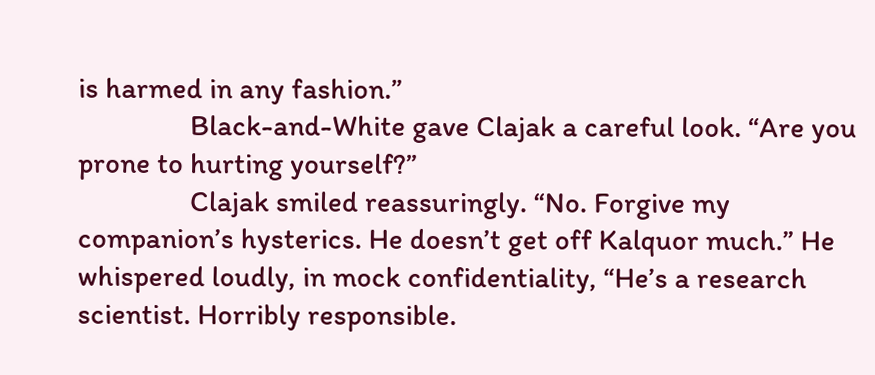is harmed in any fashion.”
                Black-and-White gave Clajak a careful look. “Are you prone to hurting yourself?”
                Clajak smiled reassuringly. “No. Forgive my companion’s hysterics. He doesn’t get off Kalquor much.” He whispered loudly, in mock confidentiality, “He’s a research scientist. Horribly responsible.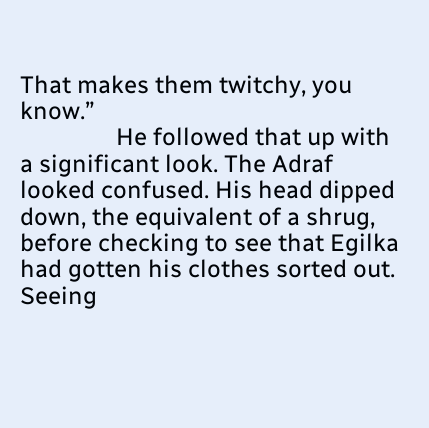That makes them twitchy, you know.”
                He followed that up with a significant look. The Adraf looked confused. His head dipped down, the equivalent of a shrug, before checking to see that Egilka had gotten his clothes sorted out. Seeing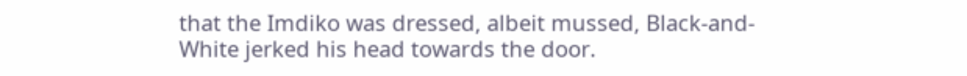that the Imdiko was dressed, albeit mussed, Black-and-White jerked his head towards the door.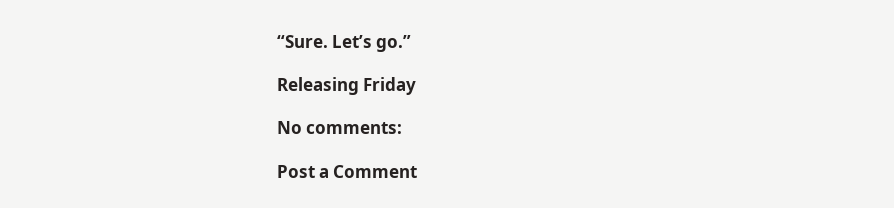“Sure. Let’s go.”

Releasing Friday

No comments:

Post a Comment